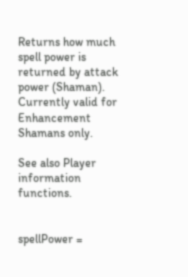Returns how much spell power is returned by attack power (Shaman). Currently valid for Enhancement Shamans only.

See also Player information functions.


spellPower =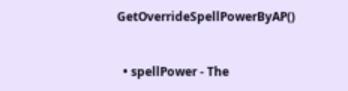GetOverrideSpellPowerByAP()


  • spellPower - The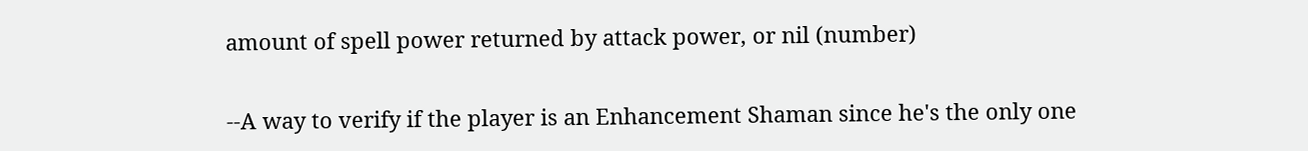amount of spell power returned by attack power, or nil (number)


--A way to verify if the player is an Enhancement Shaman since he's the only one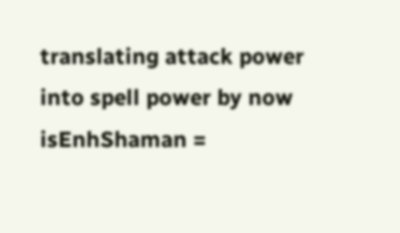translating attack power into spell power by now
isEnhShaman =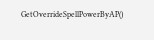GetOverrideSpellPowerByAP()